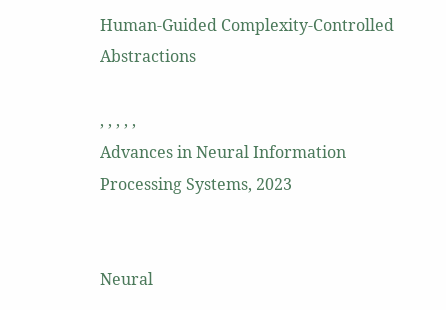Human-Guided Complexity-Controlled Abstractions

, , , , ,
Advances in Neural Information Processing Systems, 2023


Neural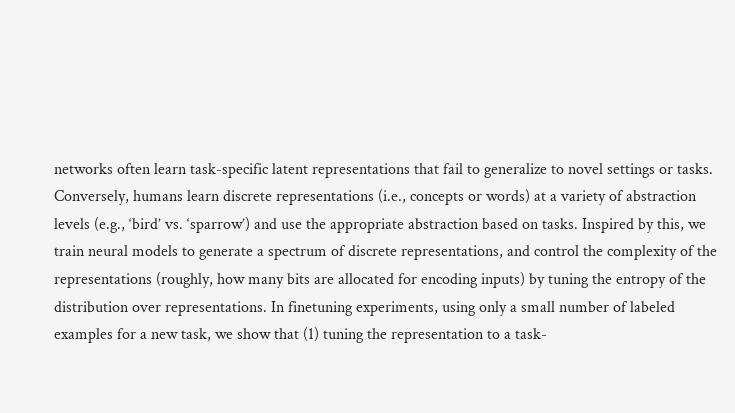networks often learn task-specific latent representations that fail to generalize to novel settings or tasks. Conversely, humans learn discrete representations (i.e., concepts or words) at a variety of abstraction levels (e.g., ‘bird’ vs. ‘sparrow’) and use the appropriate abstraction based on tasks. Inspired by this, we train neural models to generate a spectrum of discrete representations, and control the complexity of the representations (roughly, how many bits are allocated for encoding inputs) by tuning the entropy of the distribution over representations. In finetuning experiments, using only a small number of labeled examples for a new task, we show that (1) tuning the representation to a task-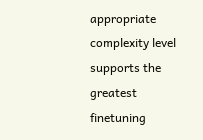appropriate complexity level supports the greatest finetuning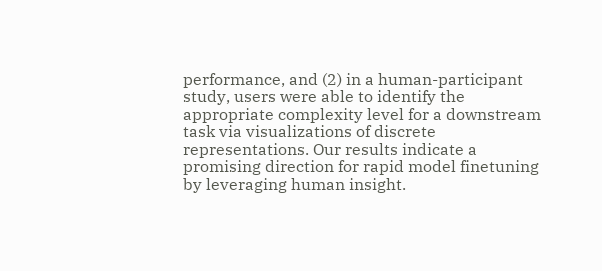performance, and (2) in a human-participant study, users were able to identify the appropriate complexity level for a downstream task via visualizations of discrete representations. Our results indicate a promising direction for rapid model finetuning by leveraging human insight.